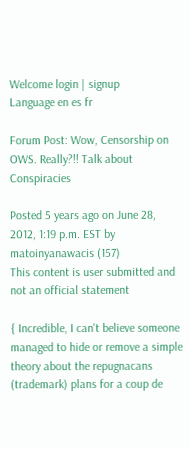Welcome login | signup
Language en es fr

Forum Post: Wow, Censorship on OWS. Really?!! Talk about Conspiracies

Posted 5 years ago on June 28, 2012, 1:19 p.m. EST by matoinyanawacis (157)
This content is user submitted and not an official statement

{ Incredible, I can't believe someone managed to hide or remove a simple theory about the repugnacans (trademark) plans for a coup de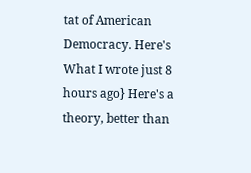tat of American Democracy. Here's What I wrote just 8 hours ago} Here's a theory, better than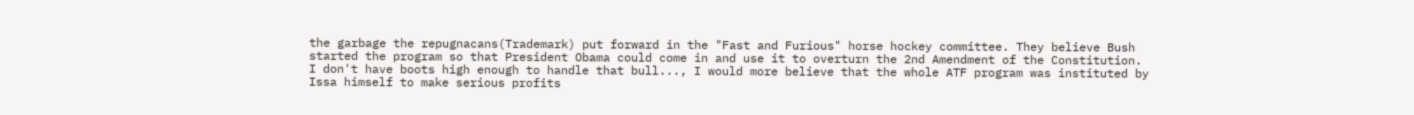the garbage the repugnacans(Trademark) put forward in the "Fast and Furious" horse hockey committee. They believe Bush started the program so that President Obama could come in and use it to overturn the 2nd Amendment of the Constitution. I don't have boots high enough to handle that bull..., I would more believe that the whole ATF program was instituted by Issa himself to make serious profits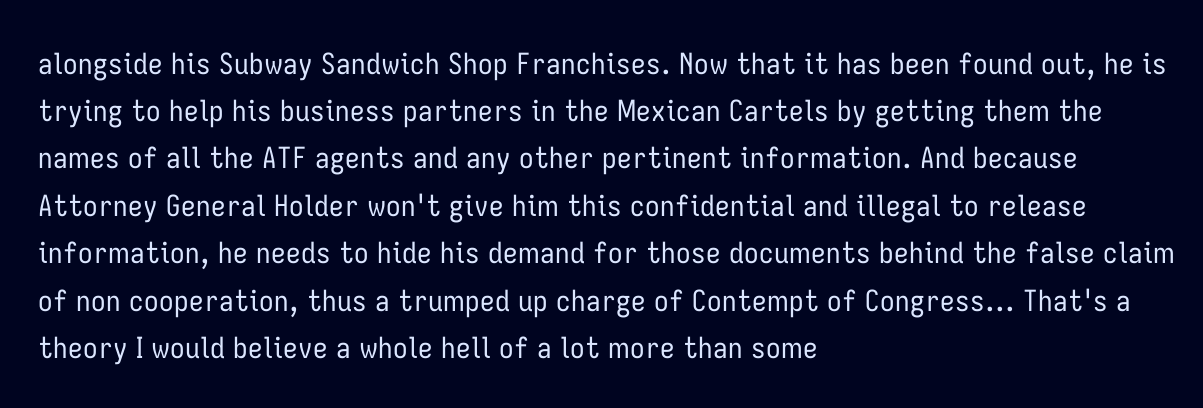alongside his Subway Sandwich Shop Franchises. Now that it has been found out, he is trying to help his business partners in the Mexican Cartels by getting them the names of all the ATF agents and any other pertinent information. And because Attorney General Holder won't give him this confidential and illegal to release information, he needs to hide his demand for those documents behind the false claim of non cooperation, thus a trumped up charge of Contempt of Congress... That's a theory I would believe a whole hell of a lot more than some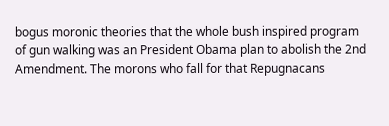bogus moronic theories that the whole bush inspired program of gun walking was an President Obama plan to abolish the 2nd Amendment. The morons who fall for that Repugnacans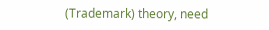(Trademark) theory, need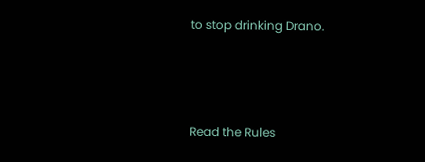to stop drinking Drano.



Read the Rules